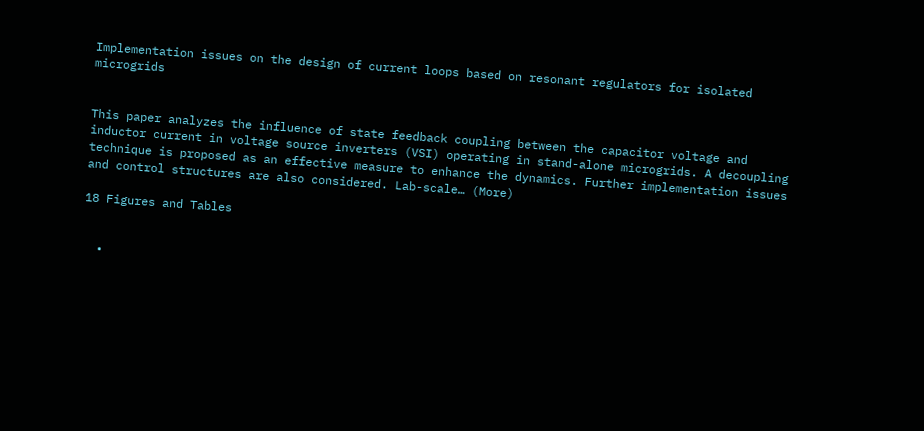Implementation issues on the design of current loops based on resonant regulators for isolated microgrids


This paper analyzes the influence of state feedback coupling between the capacitor voltage and inductor current in voltage source inverters (VSI) operating in stand-alone microgrids. A decoupling technique is proposed as an effective measure to enhance the dynamics. Further implementation issues and control structures are also considered. Lab-scale… (More)

18 Figures and Tables


  •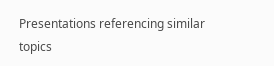Presentations referencing similar topics